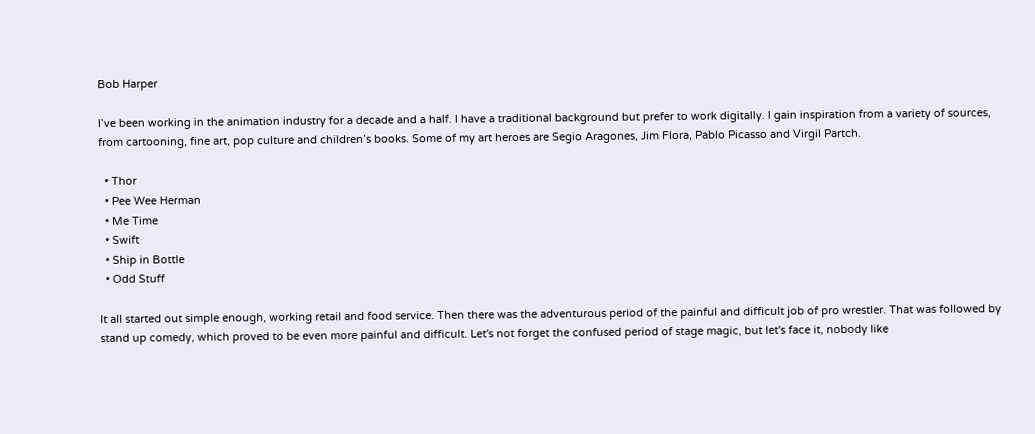Bob Harper

I’ve been working in the animation industry for a decade and a half. I have a traditional background but prefer to work digitally. I gain inspiration from a variety of sources, from cartooning, fine art, pop culture and children’s books. Some of my art heroes are Segio Aragones, Jim Flora, Pablo Picasso and Virgil Partch.

  • Thor
  • Pee Wee Herman
  • Me Time
  • Swift
  • Ship in Bottle
  • Odd Stuff

It all started out simple enough, working retail and food service. Then there was the adventurous period of the painful and difficult job of pro wrestler. That was followed by stand up comedy, which proved to be even more painful and difficult. Let's not forget the confused period of stage magic, but let's face it, nobody like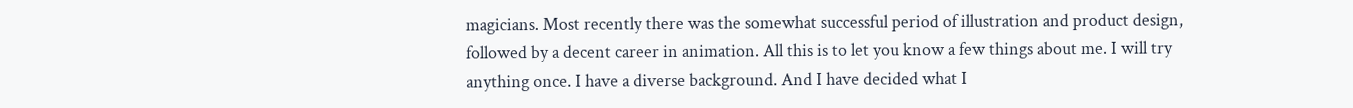magicians. Most recently there was the somewhat successful period of illustration and product design, followed by a decent career in animation. All this is to let you know a few things about me. I will try anything once. I have a diverse background. And I have decided what I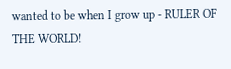wanted to be when I grow up - RULER OF THE WORLD!